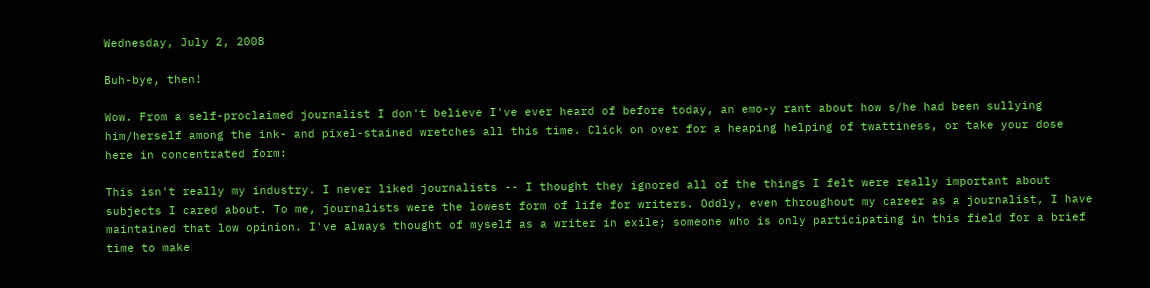Wednesday, July 2, 2008

Buh-bye, then!

Wow. From a self-proclaimed journalist I don't believe I've ever heard of before today, an emo-y rant about how s/he had been sullying him/herself among the ink- and pixel-stained wretches all this time. Click on over for a heaping helping of twattiness, or take your dose here in concentrated form:

This isn't really my industry. I never liked journalists -- I thought they ignored all of the things I felt were really important about subjects I cared about. To me, journalists were the lowest form of life for writers. Oddly, even throughout my career as a journalist, I have maintained that low opinion. I've always thought of myself as a writer in exile; someone who is only participating in this field for a brief time to make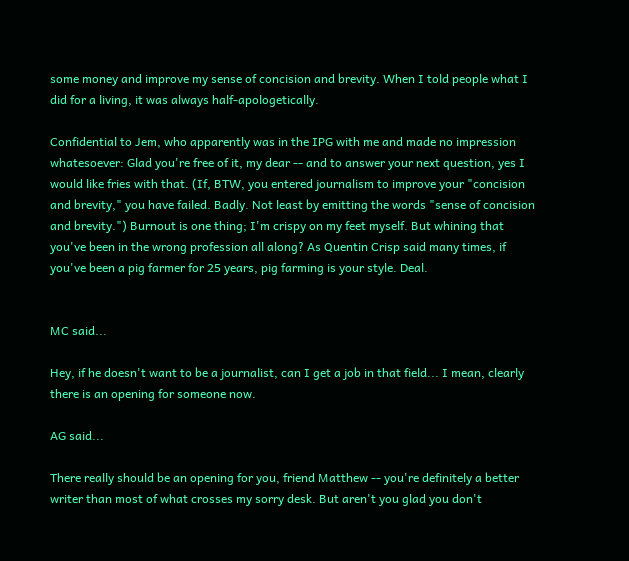some money and improve my sense of concision and brevity. When I told people what I did for a living, it was always half-apologetically.

Confidential to Jem, who apparently was in the IPG with me and made no impression whatesoever: Glad you're free of it, my dear -- and to answer your next question, yes I would like fries with that. (If, BTW, you entered journalism to improve your "concision and brevity," you have failed. Badly. Not least by emitting the words "sense of concision and brevity.") Burnout is one thing; I'm crispy on my feet myself. But whining that you've been in the wrong profession all along? As Quentin Crisp said many times, if you've been a pig farmer for 25 years, pig farming is your style. Deal.


MC said...

Hey, if he doesn't want to be a journalist, can I get a job in that field... I mean, clearly there is an opening for someone now.

AG said...

There really should be an opening for you, friend Matthew -- you're definitely a better writer than most of what crosses my sorry desk. But aren't you glad you don't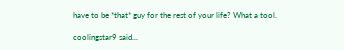have to be *that* guy for the rest of your life? What a tool.

coolingstar9 said...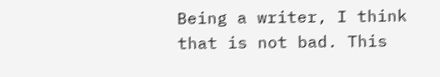Being a writer, I think that is not bad. This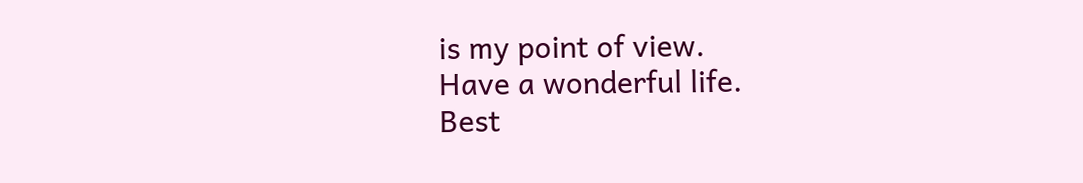is my point of view.
Have a wonderful life.
Best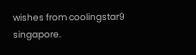wishes from coolingstar9 singapore.